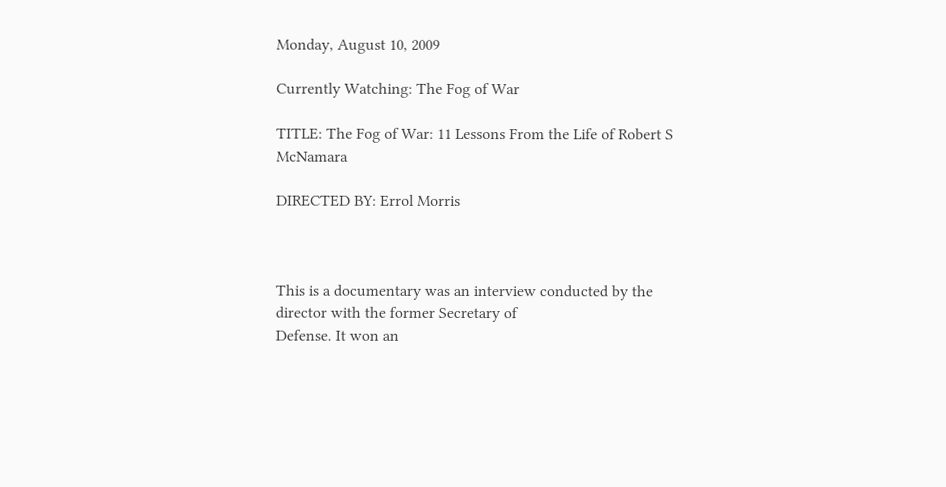Monday, August 10, 2009

Currently Watching: The Fog of War

TITLE: The Fog of War: 11 Lessons From the Life of Robert S McNamara

DIRECTED BY: Errol Morris



This is a documentary was an interview conducted by the director with the former Secretary of
Defense. It won an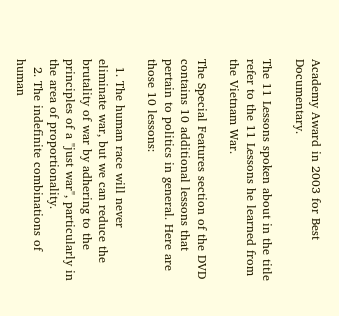Academy Award in 2003 for Best Documentary.

The 11 Lessons spoken about in the title refer to the 11 Lessons he learned from the Vietnam War.

The Special Features section of the DVD contains 10 additional lessons that pertain to politics in general. Here are those 10 lessons:

  1. The human race will never eliminate war, but we can reduce the brutality of war by adhering to the principles of a "just war", particularly in the area of proportionality.
  2. The indefinite combinations of human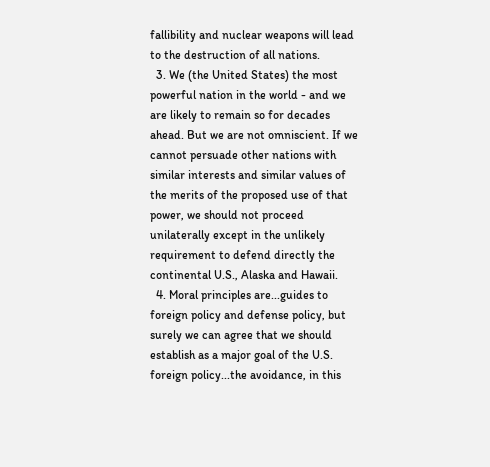fallibility and nuclear weapons will lead to the destruction of all nations.
  3. We (the United States) the most powerful nation in the world - and we are likely to remain so for decades ahead. But we are not omniscient. If we cannot persuade other nations with similar interests and similar values of the merits of the proposed use of that power, we should not proceed unilaterally except in the unlikely requirement to defend directly the continental U.S., Alaska and Hawaii.
  4. Moral principles are...guides to foreign policy and defense policy, but surely we can agree that we should establish as a major goal of the U.S. foreign policy...the avoidance, in this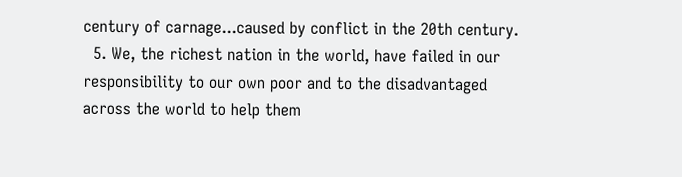century of carnage...caused by conflict in the 20th century.
  5. We, the richest nation in the world, have failed in our responsibility to our own poor and to the disadvantaged across the world to help them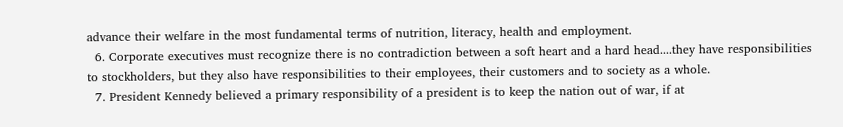advance their welfare in the most fundamental terms of nutrition, literacy, health and employment.
  6. Corporate executives must recognize there is no contradiction between a soft heart and a hard head....they have responsibilities to stockholders, but they also have responsibilities to their employees, their customers and to society as a whole.
  7. President Kennedy believed a primary responsibility of a president is to keep the nation out of war, if at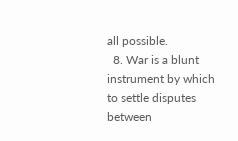all possible.
  8. War is a blunt instrument by which to settle disputes between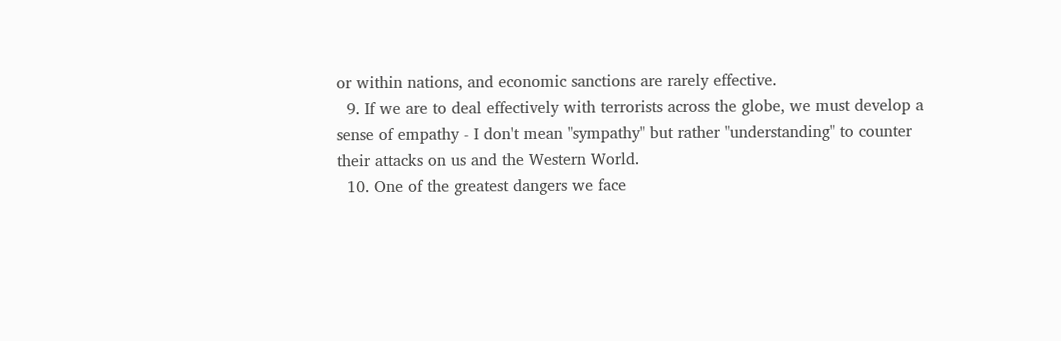or within nations, and economic sanctions are rarely effective.
  9. If we are to deal effectively with terrorists across the globe, we must develop a sense of empathy - I don't mean "sympathy" but rather "understanding" to counter their attacks on us and the Western World.
  10. One of the greatest dangers we face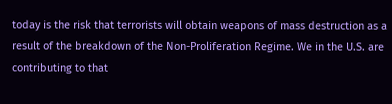today is the risk that terrorists will obtain weapons of mass destruction as a result of the breakdown of the Non-Proliferation Regime. We in the U.S. are contributing to that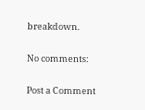breakdown.

No comments:

Post a Comment